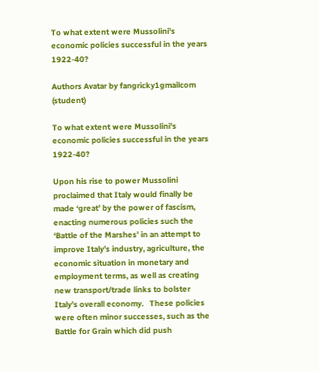To what extent were Mussolini's economic policies successful in the years 1922-40?

Authors Avatar by fangricky1gmailcom (student)

To what extent were Mussolini's economic policies successful in the years 1922-40?

Upon his rise to power Mussolini proclaimed that Italy would finally be made ‘great’ by the power of fascism, enacting numerous policies such the ‘Battle of the Marshes’ in an attempt to improve Italy’s industry, agriculture, the economic situation in monetary and employment terms, as well as creating new transport/trade links to bolster Italy’s overall economy.   These policies were often minor successes, such as the Battle for Grain which did push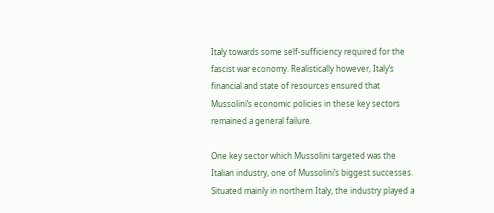Italy towards some self-sufficiency required for the fascist war economy. Realistically however, Italy’s financial and state of resources ensured that Mussolini’s economic policies in these key sectors remained a general failure.

One key sector which Mussolini targeted was the Italian industry, one of Mussolini’s biggest successes. Situated mainly in northern Italy, the industry played a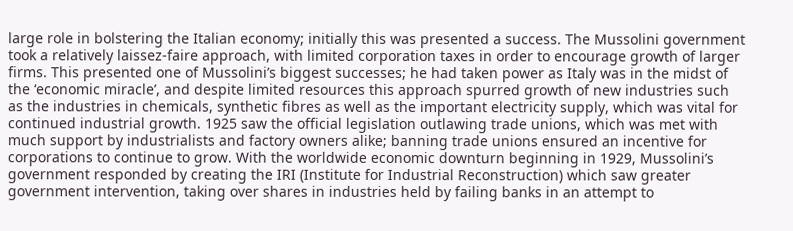large role in bolstering the Italian economy; initially this was presented a success. The Mussolini government took a relatively laissez-faire approach, with limited corporation taxes in order to encourage growth of larger firms. This presented one of Mussolini’s biggest successes; he had taken power as Italy was in the midst of the ‘economic miracle’, and despite limited resources this approach spurred growth of new industries such as the industries in chemicals, synthetic fibres as well as the important electricity supply, which was vital for continued industrial growth. 1925 saw the official legislation outlawing trade unions, which was met with much support by industrialists and factory owners alike; banning trade unions ensured an incentive for corporations to continue to grow. With the worldwide economic downturn beginning in 1929, Mussolini’s government responded by creating the IRI (Institute for Industrial Reconstruction) which saw greater government intervention, taking over shares in industries held by failing banks in an attempt to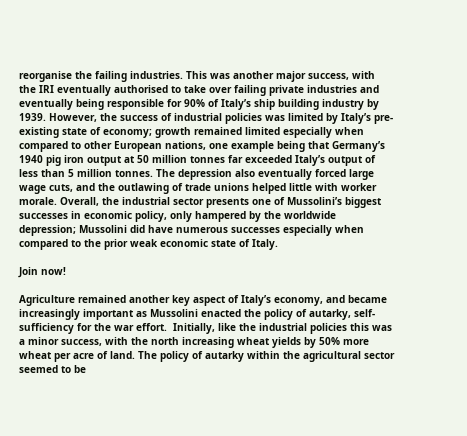reorganise the failing industries. This was another major success, with the IRI eventually authorised to take over failing private industries and eventually being responsible for 90% of Italy’s ship building industry by 1939. However, the success of industrial policies was limited by Italy’s pre-existing state of economy; growth remained limited especially when compared to other European nations, one example being that Germany’s 1940 pig iron output at 50 million tonnes far exceeded Italy’s output of less than 5 million tonnes. The depression also eventually forced large wage cuts, and the outlawing of trade unions helped little with worker morale. Overall, the industrial sector presents one of Mussolini’s biggest successes in economic policy, only hampered by the worldwide depression; Mussolini did have numerous successes especially when compared to the prior weak economic state of Italy.

Join now!

Agriculture remained another key aspect of Italy’s economy, and became increasingly important as Mussolini enacted the policy of autarky, self-sufficiency for the war effort.  Initially, like the industrial policies this was a minor success, with the north increasing wheat yields by 50% more wheat per acre of land. The policy of autarky within the agricultural sector seemed to be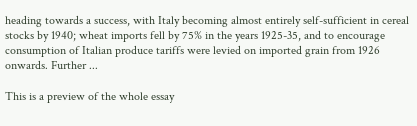heading towards a success, with Italy becoming almost entirely self-sufficient in cereal stocks by 1940; wheat imports fell by 75% in the years 1925-35, and to encourage consumption of Italian produce tariffs were levied on imported grain from 1926 onwards. Further ...

This is a preview of the whole essay